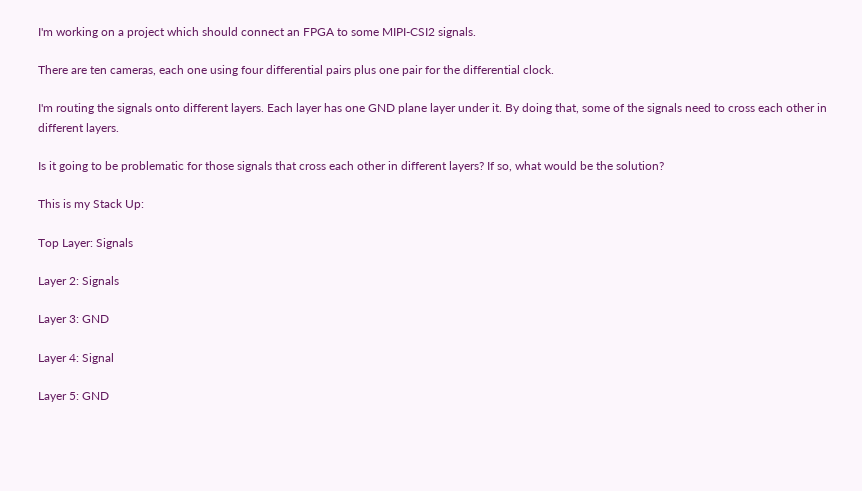I'm working on a project which should connect an FPGA to some MIPI-CSI2 signals.

There are ten cameras, each one using four differential pairs plus one pair for the differential clock.

I'm routing the signals onto different layers. Each layer has one GND plane layer under it. By doing that, some of the signals need to cross each other in different layers.

Is it going to be problematic for those signals that cross each other in different layers? If so, what would be the solution?

This is my Stack Up:

Top Layer: Signals

Layer 2: Signals

Layer 3: GND

Layer 4: Signal

Layer 5: GND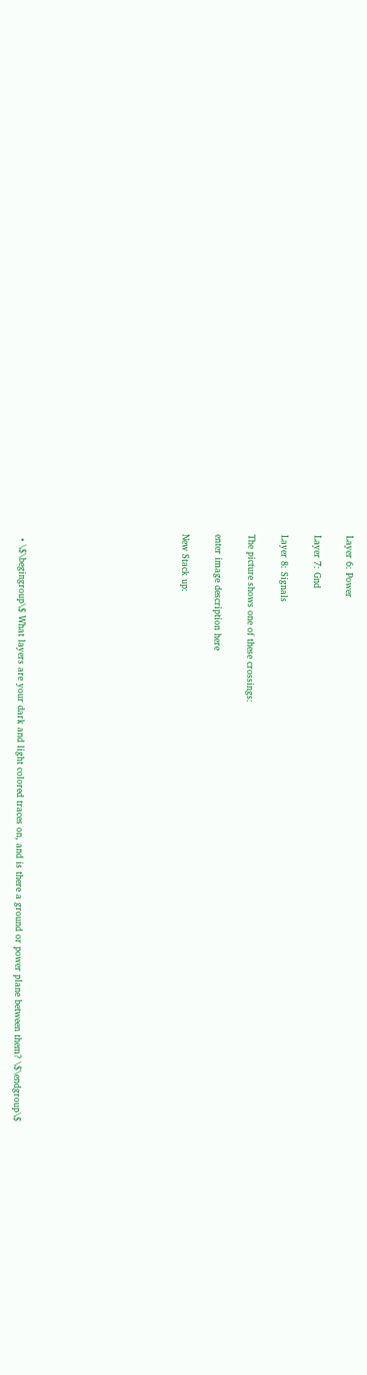Layer 6: Power

Layer 7: Gnd

Layer 8: Signals

The picture shows one of these crossings:

enter image description here

New Stack up:









  • \$\begingroup\$ What layers are your dark and light colored traces on, and is there a ground or power plane between them? \$\endgroup\$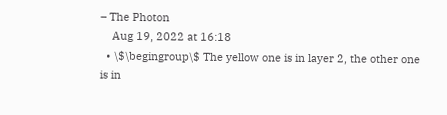– The Photon
    Aug 19, 2022 at 16:18
  • \$\begingroup\$ The yellow one is in layer 2, the other one is in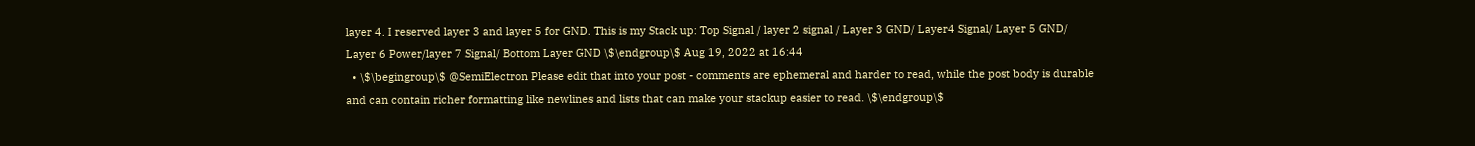layer 4. I reserved layer 3 and layer 5 for GND. This is my Stack up: Top Signal / layer 2 signal / Layer 3 GND/ Layer4 Signal/ Layer 5 GND/ Layer 6 Power/layer 7 Signal/ Bottom Layer GND \$\endgroup\$ Aug 19, 2022 at 16:44
  • \$\begingroup\$ @SemiElectron Please edit that into your post - comments are ephemeral and harder to read, while the post body is durable and can contain richer formatting like newlines and lists that can make your stackup easier to read. \$\endgroup\$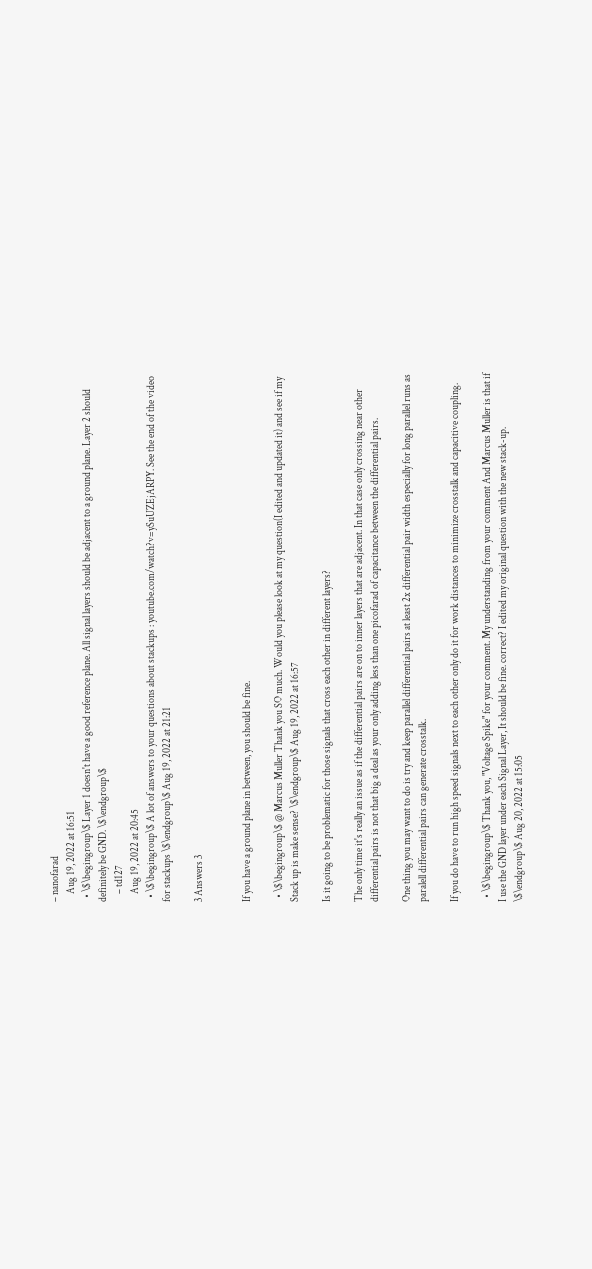– nanofarad
    Aug 19, 2022 at 16:51
  • \$\begingroup\$ Layer 1 doesn't have a good reference plane. All signal layers should be adjacent to a ground plane. Layer 2 should definitely be GND. \$\endgroup\$
    – td127
    Aug 19, 2022 at 20:45
  • \$\begingroup\$ A lot of answers to your questions about stackups : youtube.com/watch?v=ySuUZEjARPY. See the end of the video for stackups \$\endgroup\$ Aug 19, 2022 at 21:21

3 Answers 3


If you have a ground plane in between, you should be fine.

  • \$\begingroup\$ @ Marcus Muller Thank you SO much. Would you please look at my question(I edited and updated it) and see if my Stack up is make sense? \$\endgroup\$ Aug 19, 2022 at 16:57

Is it going to be problematic for those signals that cross each other in different layers?

The only time it's really an issue as if the differential pairs are on to inner layers that are adjacent. In that case only crossing near other differential pairs is not that big a deal as your only adding less than one picofarad of capacitance between the differential pairs.

One thing you may want to do is try and keep parallel differential pairs at least 2x differential pair width especially for long parallel runs as paralell differential pairs can generate crosstalk.

If you do have to run high speed signals next to each other only do it for work distances to minimize crosstalk and capacitive coupling.

  • \$\begingroup\$ Thank you, "Voltage Spike" for your comment. My understanding from your comment And Marcus Muller is that if I use the GND layer under each Signal Layer, It should be fine. correct? I edited my original question with the new stack-up. \$\endgroup\$ Aug 20, 2022 at 15:05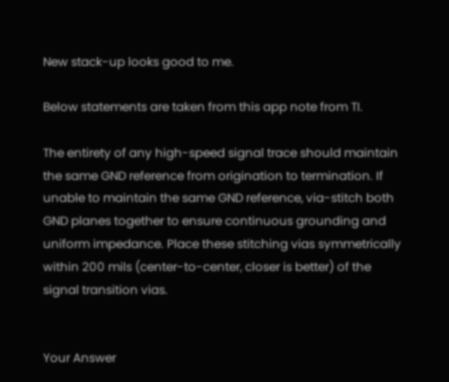New stack-up looks good to me.

Below statements are taken from this app note from TI.

The entirety of any high-speed signal trace should maintain the same GND reference from origination to termination. If unable to maintain the same GND reference, via-stitch both GND planes together to ensure continuous grounding and uniform impedance. Place these stitching vias symmetrically within 200 mils (center-to-center, closer is better) of the signal transition vias.


Your Answer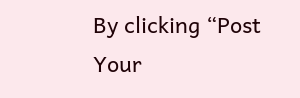By clicking “Post Your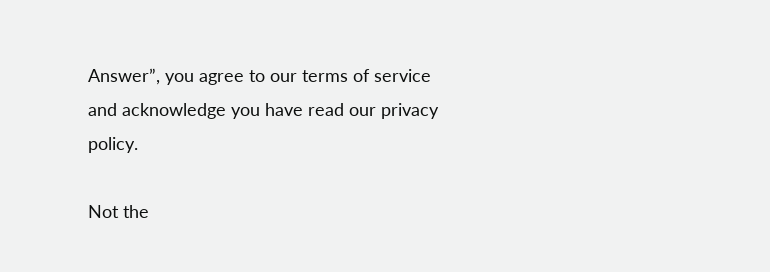Answer”, you agree to our terms of service and acknowledge you have read our privacy policy.

Not the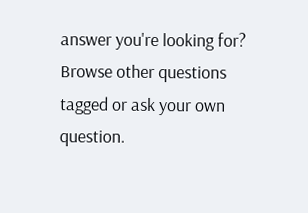answer you're looking for? Browse other questions tagged or ask your own question.